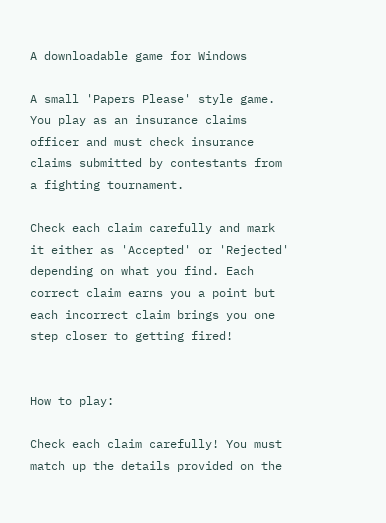A downloadable game for Windows

A small 'Papers Please' style game. You play as an insurance claims officer and must check insurance claims submitted by contestants from a fighting tournament.

Check each claim carefully and mark it either as 'Accepted' or 'Rejected' depending on what you find. Each correct claim earns you a point but each incorrect claim brings you one step closer to getting fired!


How to play:

Check each claim carefully! You must match up the details provided on the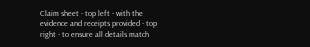Claim sheet - top left - with the evidence and receipts provided - top right - to ensure all details match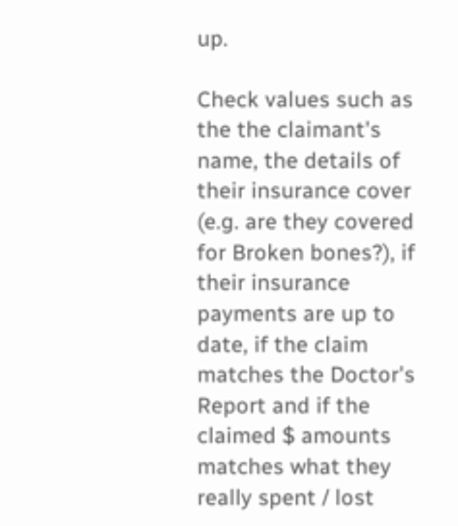up.

Check values such as the the claimant's name, the details of their insurance cover (e.g. are they covered for Broken bones?), if their insurance payments are up to date, if the claim matches the Doctor's Report and if the claimed $ amounts matches what they really spent / lost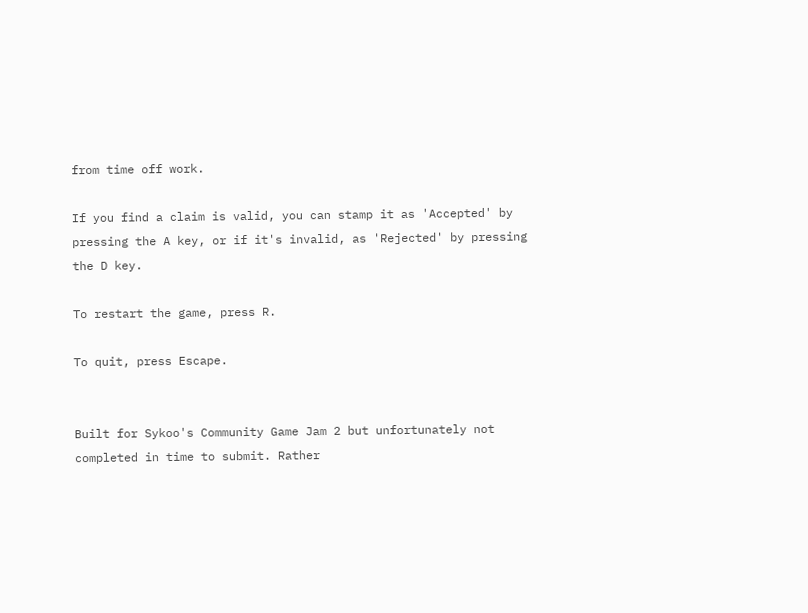from time off work.

If you find a claim is valid, you can stamp it as 'Accepted' by pressing the A key, or if it's invalid, as 'Rejected' by pressing the D key.

To restart the game, press R.

To quit, press Escape.


Built for Sykoo's Community Game Jam 2 but unfortunately not completed in time to submit. Rather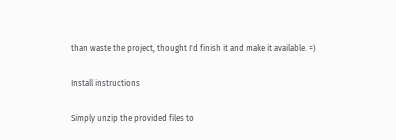than waste the project, thought I'd finish it and make it available. =)

Install instructions

Simply unzip the provided files to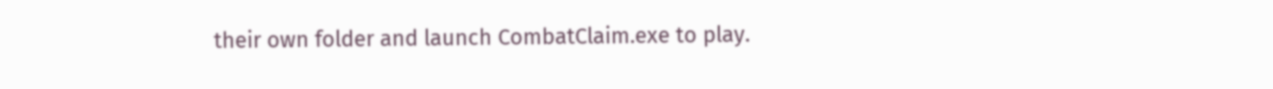their own folder and launch CombatClaim.exe to play.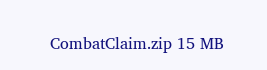CombatClaim.zip 15 MB